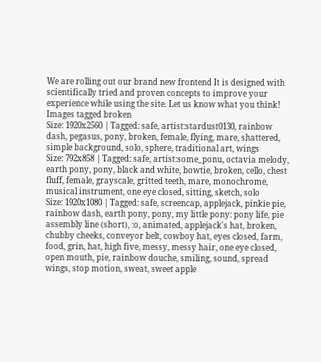We are rolling out our brand new frontend It is designed with scientifically tried and proven concepts to improve your experience while using the site. Let us know what you think!
Images tagged broken
Size: 1920x2560 | Tagged: safe, artist:stardust0130, rainbow dash, pegasus, pony, broken, female, flying, mare, shattered, simple background, solo, sphere, traditional art, wings
Size: 792x858 | Tagged: safe, artist:some_ponu, octavia melody, earth pony, pony, black and white, bowtie, broken, cello, chest fluff, female, grayscale, gritted teeth, mare, monochrome, musical instrument, one eye closed, sitting, sketch, solo
Size: 1920x1080 | Tagged: safe, screencap, applejack, pinkie pie, rainbow dash, earth pony, pony, my little pony: pony life, pie assembly line (short), :o, animated, applejack's hat, broken, chubby cheeks, conveyor belt, cowboy hat, eyes closed, farm, food, grin, hat, high five, messy, messy hair, one eye closed, open mouth, pie, rainbow douche, smiling, sound, spread wings, stop motion, sweat, sweet apple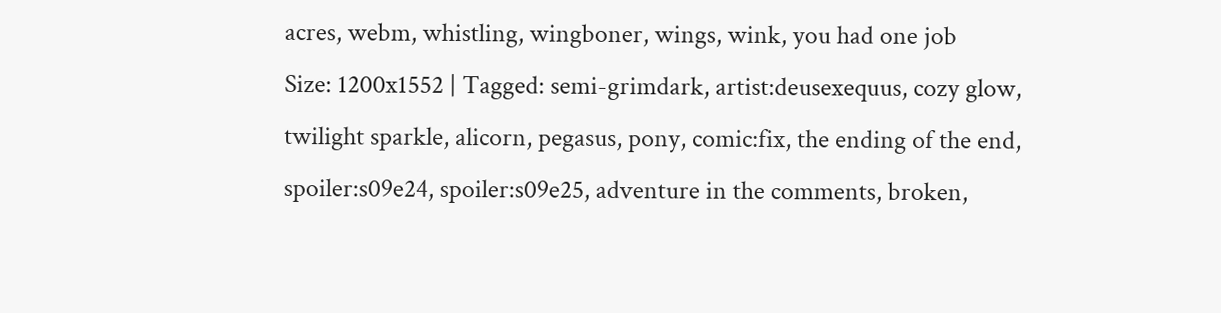acres, webm, whistling, wingboner, wings, wink, you had one job
Size: 1200x1552 | Tagged: semi-grimdark, artist:deusexequus, cozy glow, twilight sparkle, alicorn, pegasus, pony, comic:fix, the ending of the end, spoiler:s09e24, spoiler:s09e25, adventure in the comments, broken,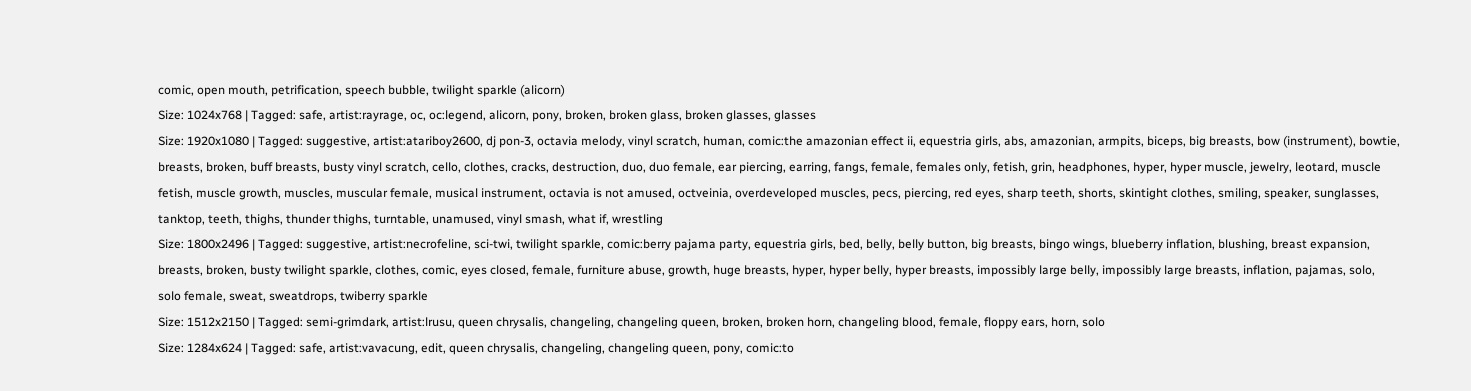comic, open mouth, petrification, speech bubble, twilight sparkle (alicorn)
Size: 1024x768 | Tagged: safe, artist:rayrage, oc, oc:legend, alicorn, pony, broken, broken glass, broken glasses, glasses
Size: 1920x1080 | Tagged: suggestive, artist:atariboy2600, dj pon-3, octavia melody, vinyl scratch, human, comic:the amazonian effect ii, equestria girls, abs, amazonian, armpits, biceps, big breasts, bow (instrument), bowtie, breasts, broken, buff breasts, busty vinyl scratch, cello, clothes, cracks, destruction, duo, duo female, ear piercing, earring, fangs, female, females only, fetish, grin, headphones, hyper, hyper muscle, jewelry, leotard, muscle fetish, muscle growth, muscles, muscular female, musical instrument, octavia is not amused, octveinia, overdeveloped muscles, pecs, piercing, red eyes, sharp teeth, shorts, skintight clothes, smiling, speaker, sunglasses, tanktop, teeth, thighs, thunder thighs, turntable, unamused, vinyl smash, what if, wrestling
Size: 1800x2496 | Tagged: suggestive, artist:necrofeline, sci-twi, twilight sparkle, comic:berry pajama party, equestria girls, bed, belly, belly button, big breasts, bingo wings, blueberry inflation, blushing, breast expansion, breasts, broken, busty twilight sparkle, clothes, comic, eyes closed, female, furniture abuse, growth, huge breasts, hyper, hyper belly, hyper breasts, impossibly large belly, impossibly large breasts, inflation, pajamas, solo, solo female, sweat, sweatdrops, twiberry sparkle
Size: 1512x2150 | Tagged: semi-grimdark, artist:lrusu, queen chrysalis, changeling, changeling queen, broken, broken horn, changeling blood, female, floppy ears, horn, solo
Size: 1284x624 | Tagged: safe, artist:vavacung, edit, queen chrysalis, changeling, changeling queen, pony, comic:to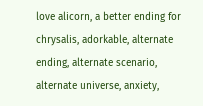love alicorn, a better ending for chrysalis, adorkable, alternate ending, alternate scenario, alternate universe, anxiety,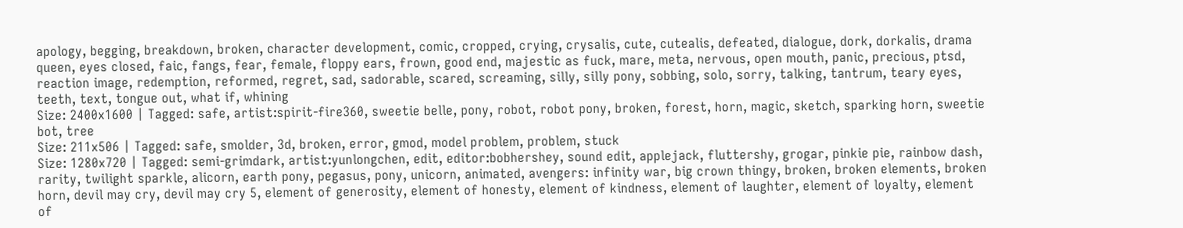apology, begging, breakdown, broken, character development, comic, cropped, crying, crysalis, cute, cutealis, defeated, dialogue, dork, dorkalis, drama queen, eyes closed, faic, fangs, fear, female, floppy ears, frown, good end, majestic as fuck, mare, meta, nervous, open mouth, panic, precious, ptsd, reaction image, redemption, reformed, regret, sad, sadorable, scared, screaming, silly, silly pony, sobbing, solo, sorry, talking, tantrum, teary eyes, teeth, text, tongue out, what if, whining
Size: 2400x1600 | Tagged: safe, artist:spirit-fire360, sweetie belle, pony, robot, robot pony, broken, forest, horn, magic, sketch, sparking horn, sweetie bot, tree
Size: 211x506 | Tagged: safe, smolder, 3d, broken, error, gmod, model problem, problem, stuck
Size: 1280x720 | Tagged: semi-grimdark, artist:yunlongchen, edit, editor:bobhershey, sound edit, applejack, fluttershy, grogar, pinkie pie, rainbow dash, rarity, twilight sparkle, alicorn, earth pony, pegasus, pony, unicorn, animated, avengers: infinity war, big crown thingy, broken, broken elements, broken horn, devil may cry, devil may cry 5, element of generosity, element of honesty, element of kindness, element of laughter, element of loyalty, element of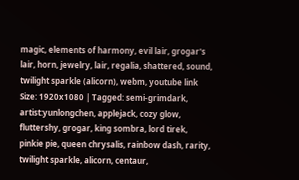magic, elements of harmony, evil lair, grogar's lair, horn, jewelry, lair, regalia, shattered, sound, twilight sparkle (alicorn), webm, youtube link
Size: 1920x1080 | Tagged: semi-grimdark, artist:yunlongchen, applejack, cozy glow, fluttershy, grogar, king sombra, lord tirek, pinkie pie, queen chrysalis, rainbow dash, rarity, twilight sparkle, alicorn, centaur,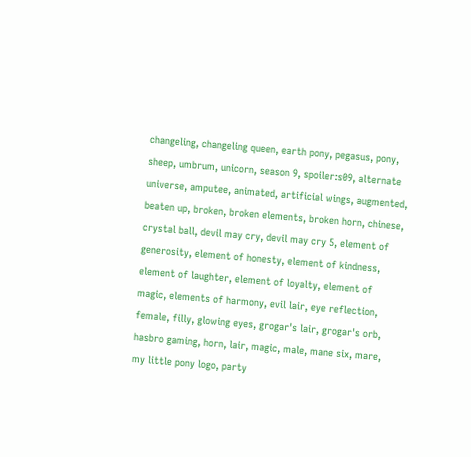changeling, changeling queen, earth pony, pegasus, pony, sheep, umbrum, unicorn, season 9, spoiler:s09, alternate universe, amputee, animated, artificial wings, augmented, beaten up, broken, broken elements, broken horn, chinese, crystal ball, devil may cry, devil may cry 5, element of generosity, element of honesty, element of kindness, element of laughter, element of loyalty, element of magic, elements of harmony, evil lair, eye reflection, female, filly, glowing eyes, grogar's lair, grogar's orb, hasbro gaming, horn, lair, magic, male, mane six, mare, my little pony logo, party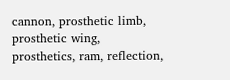cannon, prosthetic limb, prosthetic wing, prosthetics, ram, reflection,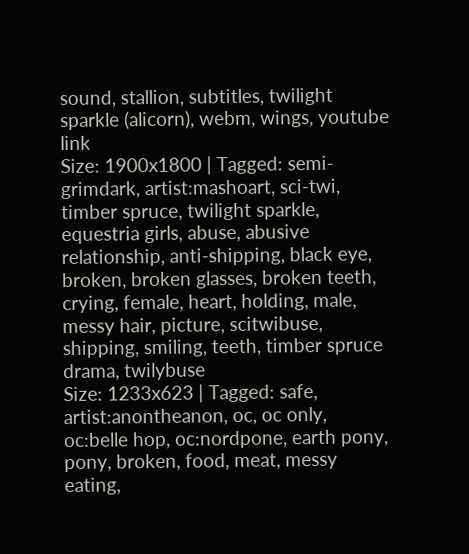sound, stallion, subtitles, twilight sparkle (alicorn), webm, wings, youtube link
Size: 1900x1800 | Tagged: semi-grimdark, artist:mashoart, sci-twi, timber spruce, twilight sparkle, equestria girls, abuse, abusive relationship, anti-shipping, black eye, broken, broken glasses, broken teeth, crying, female, heart, holding, male, messy hair, picture, scitwibuse, shipping, smiling, teeth, timber spruce drama, twilybuse
Size: 1233x623 | Tagged: safe, artist:anontheanon, oc, oc only, oc:belle hop, oc:nordpone, earth pony, pony, broken, food, meat, messy eating,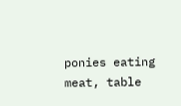ponies eating meat, table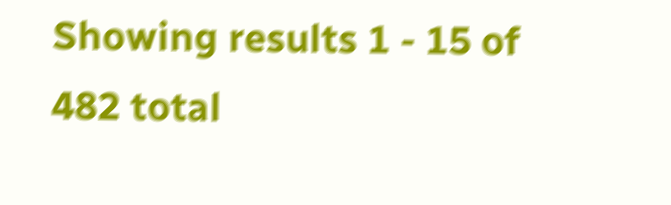Showing results 1 - 15 of 482 total